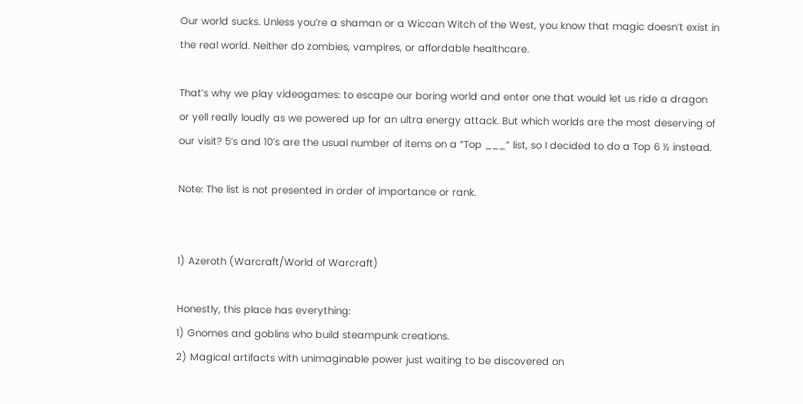Our world sucks. Unless you’re a shaman or a Wiccan Witch of the West, you know that magic doesn’t exist in the real world. Neither do zombies, vampires, or affordable healthcare.

That’s why we play videogames: to escape our boring world and enter one that would let us ride a dragon or yell really loudly as we powered up for an ultra energy attack. But which worlds are the most deserving of our visit? 5’s and 10’s are the usual number of items on a “Top ___” list, so I decided to do a Top 6 ½ instead.

Note: The list is not presented in order of importance or rank.


1) Azeroth (Warcraft/World of Warcraft)

Honestly, this place has everything:
1) Gnomes and goblins who build steampunk creations.
2) Magical artifacts with unimaginable power just waiting to be discovered on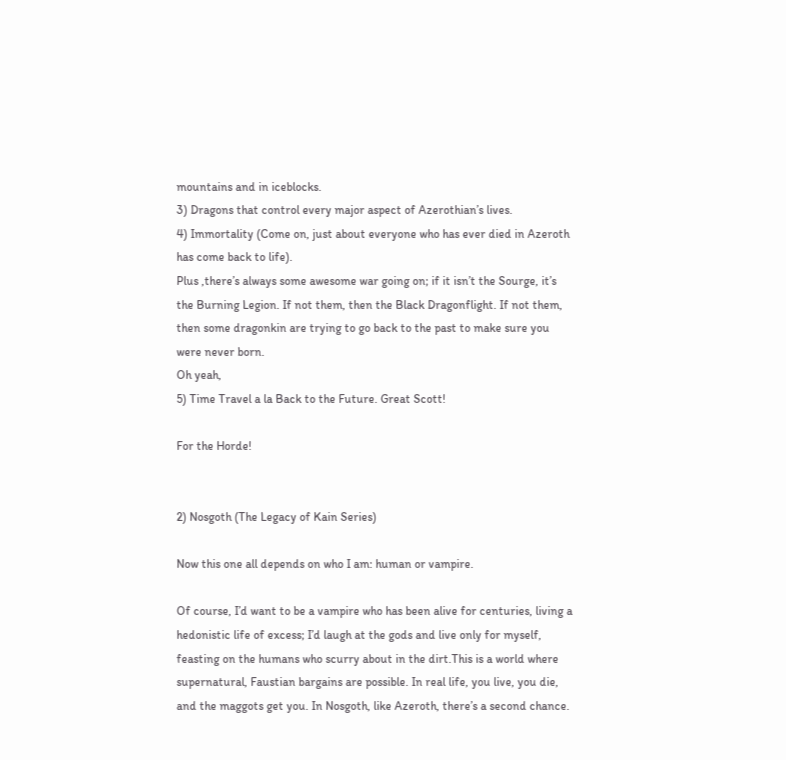mountains and in iceblocks.
3) Dragons that control every major aspect of Azerothian’s lives.
4) Immortality (Come on, just about everyone who has ever died in Azeroth has come back to life).
Plus ,there’s always some awesome war going on; if it isn’t the Sourge, it’s the Burning Legion. If not them, then the Black Dragonflight. If not them, then some dragonkin are trying to go back to the past to make sure you were never born.
Oh yeah,
5) Time Travel a la Back to the Future. Great Scott!

For the Horde!


2) Nosgoth (The Legacy of Kain Series)

Now this one all depends on who I am: human or vampire.

Of course, I’d want to be a vampire who has been alive for centuries, living a hedonistic life of excess; I’d laugh at the gods and live only for myself, feasting on the humans who scurry about in the dirt.This is a world where supernatural, Faustian bargains are possible. In real life, you live, you die, and the maggots get you. In Nosgoth, like Azeroth, there’s a second chance.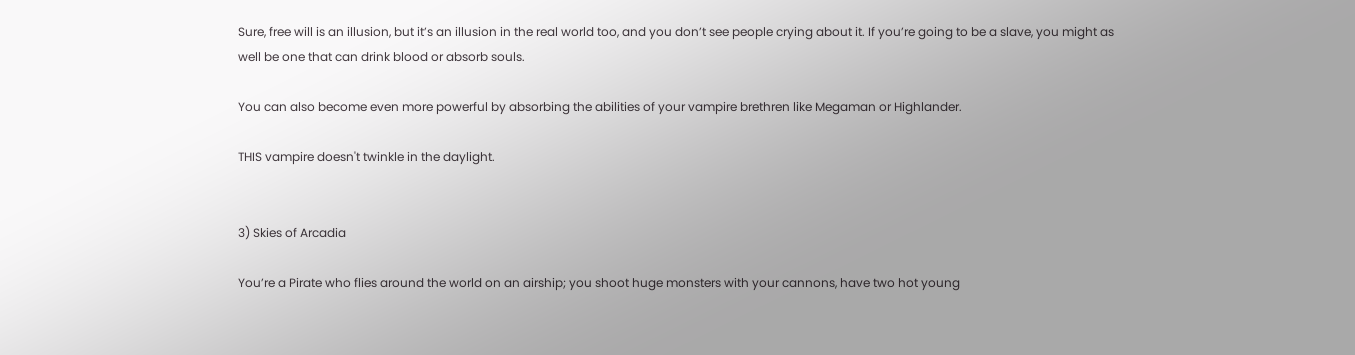Sure, free will is an illusion, but it’s an illusion in the real world too, and you don’t see people crying about it. If you’re going to be a slave, you might as well be one that can drink blood or absorb souls.

You can also become even more powerful by absorbing the abilities of your vampire brethren like Megaman or Highlander.

THIS vampire doesn't twinkle in the daylight.


3) Skies of Arcadia

You’re a Pirate who flies around the world on an airship; you shoot huge monsters with your cannons, have two hot young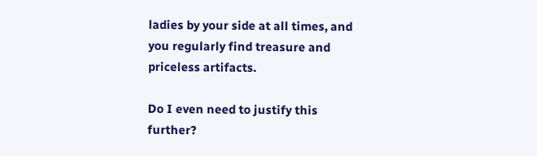ladies by your side at all times, and you regularly find treasure and priceless artifacts.

Do I even need to justify this further?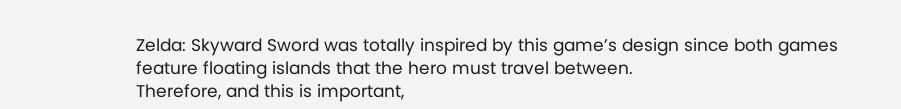Zelda: Skyward Sword was totally inspired by this game’s design since both games feature floating islands that the hero must travel between.
Therefore, and this is important,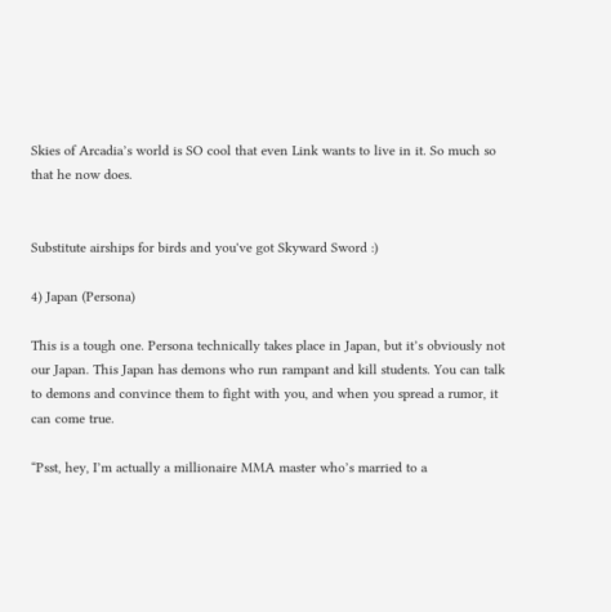Skies of Arcadia’s world is SO cool that even Link wants to live in it. So much so that he now does.


Substitute airships for birds and you've got Skyward Sword :)

4) Japan (Persona)

This is a tough one. Persona technically takes place in Japan, but it’s obviously not our Japan. This Japan has demons who run rampant and kill students. You can talk to demons and convince them to fight with you, and when you spread a rumor, it can come true.

“Psst, hey, I’m actually a millionaire MMA master who’s married to a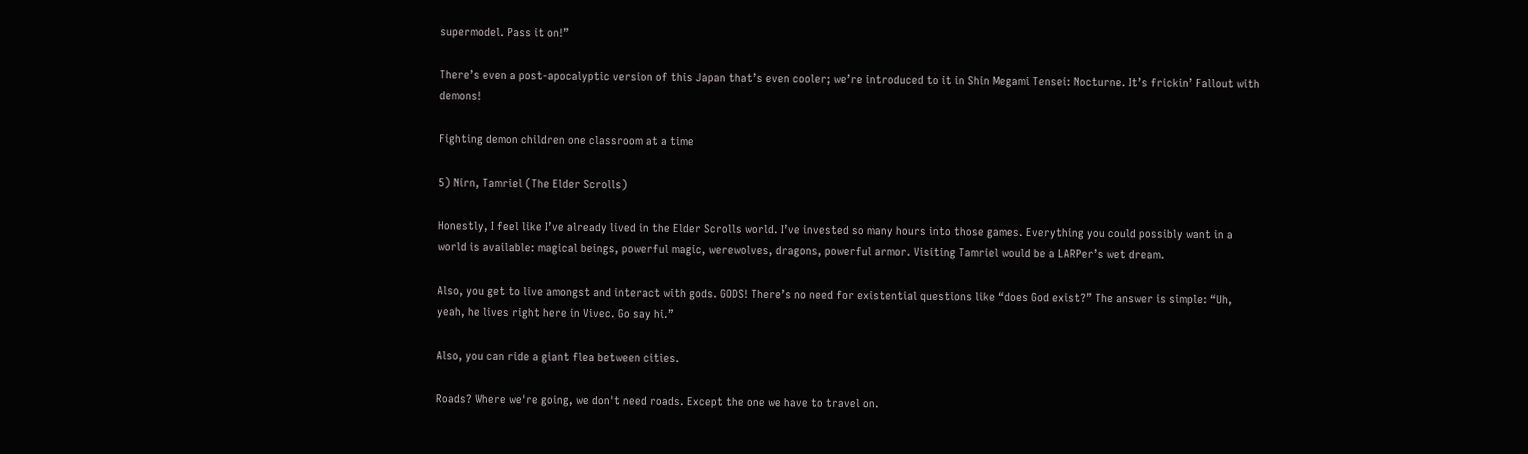supermodel. Pass it on!”

There’s even a post-apocalyptic version of this Japan that’s even cooler; we’re introduced to it in Shin Megami Tensei: Nocturne. It’s frickin’ Fallout with demons!

Fighting demon children one classroom at a time

5) Nirn, Tamriel (The Elder Scrolls)

Honestly, I feel like I’ve already lived in the Elder Scrolls world. I’ve invested so many hours into those games. Everything you could possibly want in a world is available: magical beings, powerful magic, werewolves, dragons, powerful armor. Visiting Tamriel would be a LARPer’s wet dream.

Also, you get to live amongst and interact with gods. GODS! There’s no need for existential questions like “does God exist?” The answer is simple: “Uh, yeah, he lives right here in Vivec. Go say hi.”

Also, you can ride a giant flea between cities.

Roads? Where we're going, we don't need roads. Except the one we have to travel on.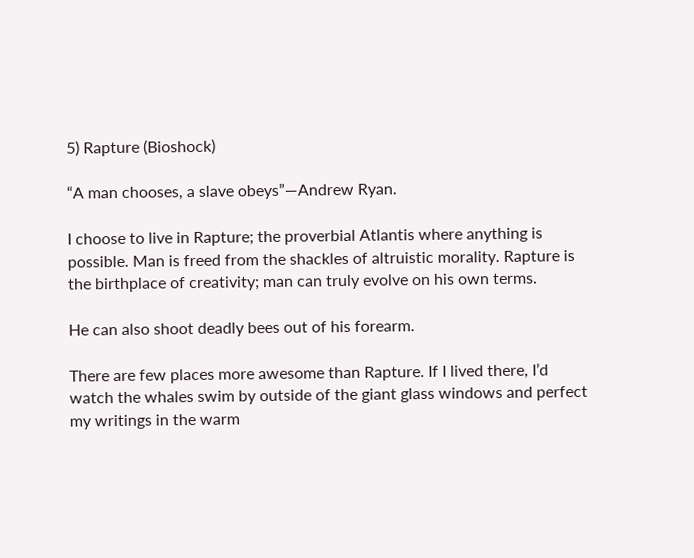5) Rapture (Bioshock)

“A man chooses, a slave obeys”—Andrew Ryan.

I choose to live in Rapture; the proverbial Atlantis where anything is possible. Man is freed from the shackles of altruistic morality. Rapture is the birthplace of creativity; man can truly evolve on his own terms.

He can also shoot deadly bees out of his forearm.

There are few places more awesome than Rapture. If I lived there, I’d watch the whales swim by outside of the giant glass windows and perfect my writings in the warm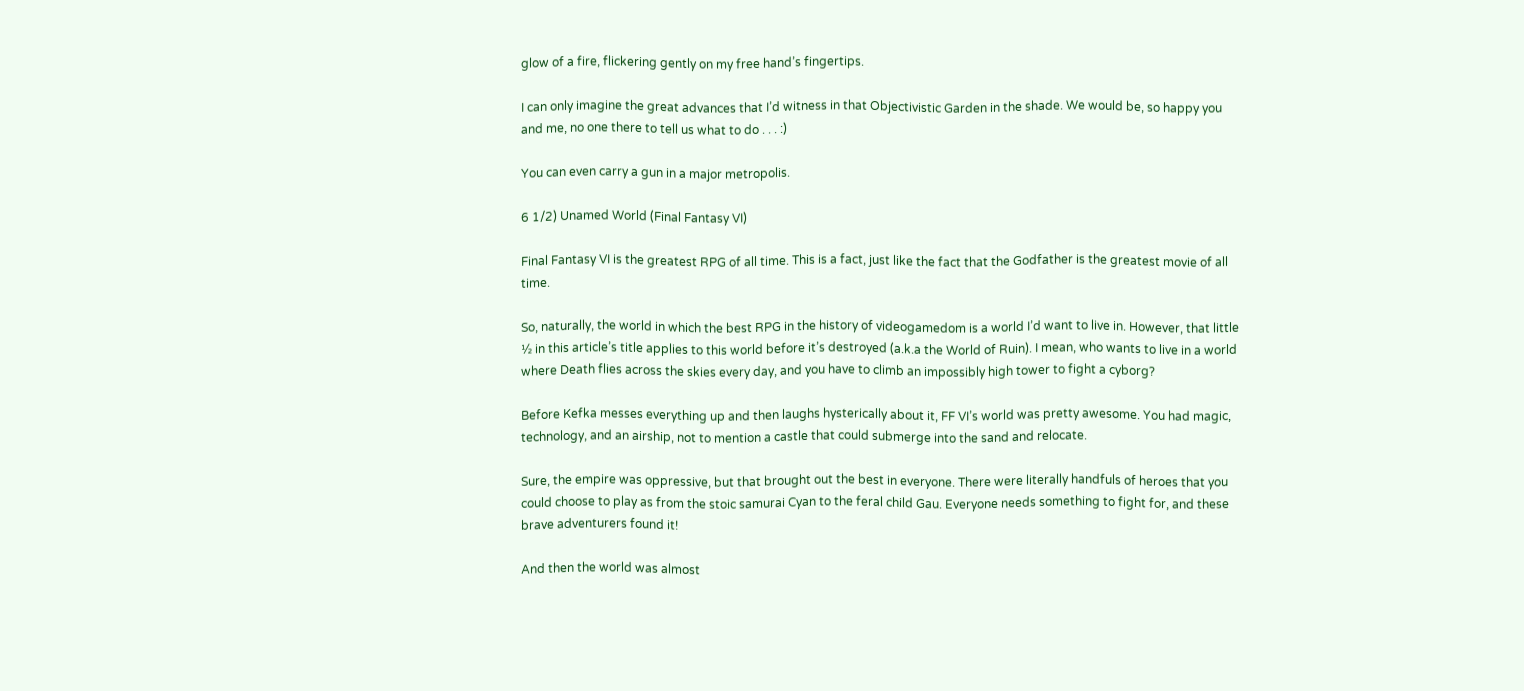glow of a fire, flickering gently on my free hand’s fingertips.

I can only imagine the great advances that I’d witness in that Objectivistic Garden in the shade. We would be, so happy you and me, no one there to tell us what to do . . . :)

You can even carry a gun in a major metropolis.

6 1/2) Unamed World (Final Fantasy VI)

Final Fantasy VI is the greatest RPG of all time. This is a fact, just like the fact that the Godfather is the greatest movie of all time.

So, naturally, the world in which the best RPG in the history of videogamedom is a world I’d want to live in. However, that little ½ in this article’s title applies to this world before it’s destroyed (a.k.a the World of Ruin). I mean, who wants to live in a world where Death flies across the skies every day, and you have to climb an impossibly high tower to fight a cyborg?

Before Kefka messes everything up and then laughs hysterically about it, FF VI’s world was pretty awesome. You had magic, technology, and an airship, not to mention a castle that could submerge into the sand and relocate.

Sure, the empire was oppressive, but that brought out the best in everyone. There were literally handfuls of heroes that you could choose to play as from the stoic samurai Cyan to the feral child Gau. Everyone needs something to fight for, and these brave adventurers found it!

And then the world was almost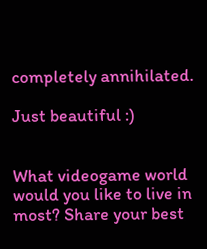completely annihilated.

Just beautiful :)


What videogame world would you like to live in most? Share your best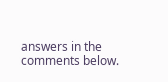answers in the comments below.